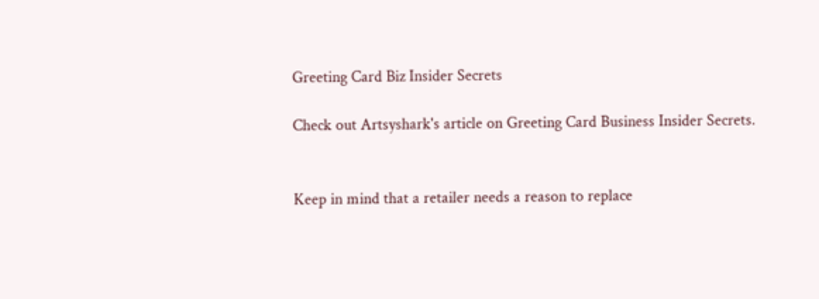Greeting Card Biz Insider Secrets

Check out Artsyshark's article on Greeting Card Business Insider Secrets.


Keep in mind that a retailer needs a reason to replace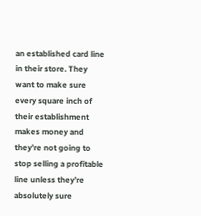an established card line in their store. They want to make sure every square inch of their establishment makes money and they’re not going to stop selling a profitable line unless they’re absolutely sure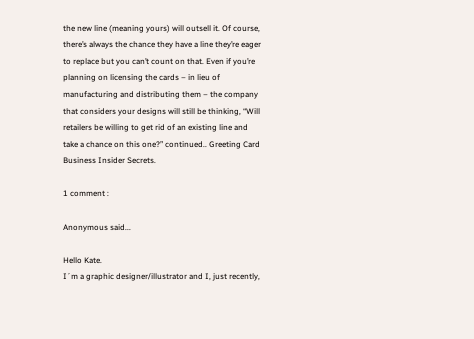the new line (meaning yours) will outsell it. Of course, there’s always the chance they have a line they’re eager to replace but you can’t count on that. Even if you’re planning on licensing the cards – in lieu of manufacturing and distributing them – the company that considers your designs will still be thinking, “Will retailers be willing to get rid of an existing line and take a chance on this one?” continued.. Greeting Card Business Insider Secrets.

1 comment :

Anonymous said...

Hello Kate.
I´m a graphic designer/illustrator and I, just recently,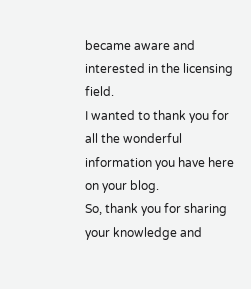became aware and interested in the licensing field.
I wanted to thank you for all the wonderful information you have here on your blog.
So, thank you for sharing your knowledge and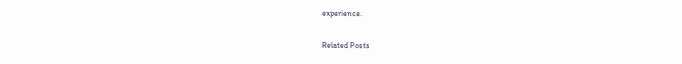experience.

Related Posts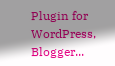Plugin for WordPress, Blogger...